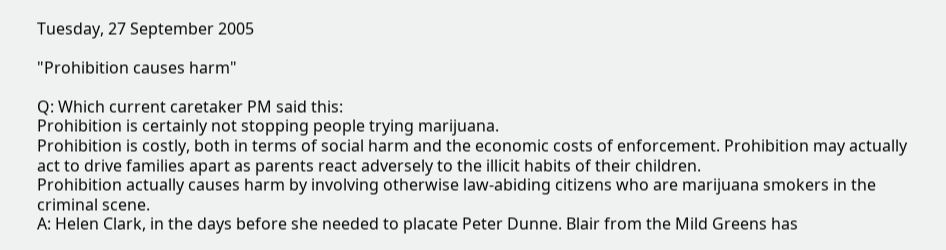Tuesday, 27 September 2005

"Prohibition causes harm"

Q: Which current caretaker PM said this:
Prohibition is certainly not stopping people trying marijuana.
Prohibition is costly, both in terms of social harm and the economic costs of enforcement. Prohibition may actually act to drive families apart as parents react adversely to the illicit habits of their children.
Prohibition actually causes harm by involving otherwise law-abiding citizens who are marijuana smokers in the criminal scene.
A: Helen Clark, in the days before she needed to placate Peter Dunne. Blair from the Mild Greens has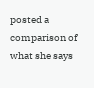posted a comparison of what she says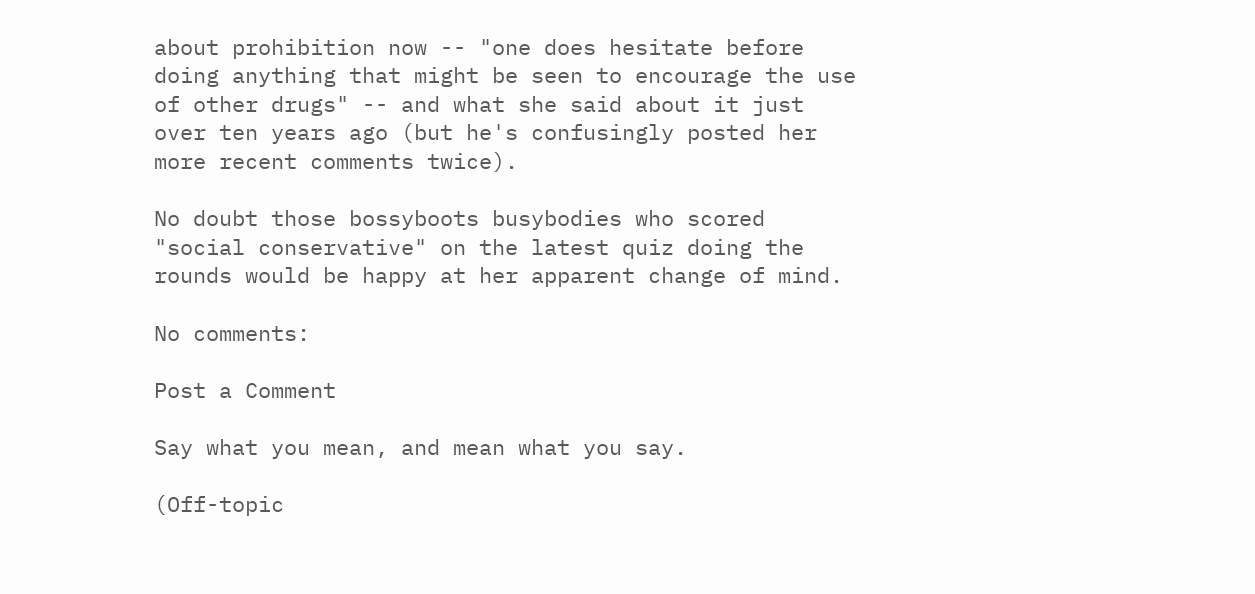about prohibition now -- "one does hesitate before doing anything that might be seen to encourage the use of other drugs" -- and what she said about it just over ten years ago (but he's confusingly posted her more recent comments twice).

No doubt those bossyboots busybodies who scored "social conservative" on the latest quiz doing the rounds would be happy at her apparent change of mind.

No comments:

Post a Comment

Say what you mean, and mean what you say.

(Off-topic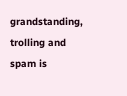grandstanding, trolling and spam is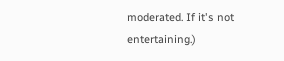moderated. If it's not entertaining.)